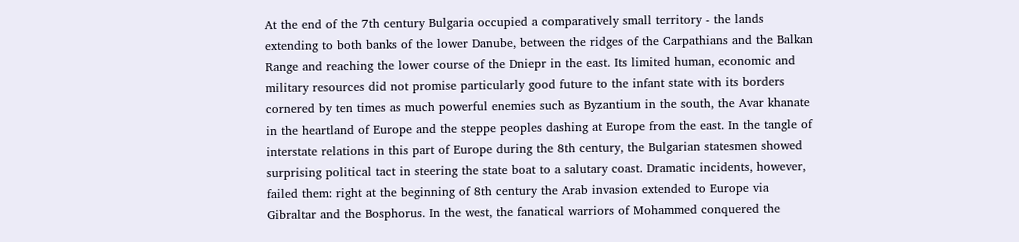At the end of the 7th century Bulgaria occupied a comparatively small territory - the lands extending to both banks of the lower Danube, between the ridges of the Carpathians and the Balkan Range and reaching the lower course of the Dniepr in the east. Its limited human, economic and military resources did not promise particularly good future to the infant state with its borders cornered by ten times as much powerful enemies such as Byzantium in the south, the Avar khanate in the heartland of Europe and the steppe peoples dashing at Europe from the east. In the tangle of interstate relations in this part of Europe during the 8th century, the Bulgarian statesmen showed surprising political tact in steering the state boat to a salutary coast. Dramatic incidents, however, failed them: right at the beginning of 8th century the Arab invasion extended to Europe via Gibraltar and the Bosphorus. In the west, the fanatical warriors of Mohammed conquered the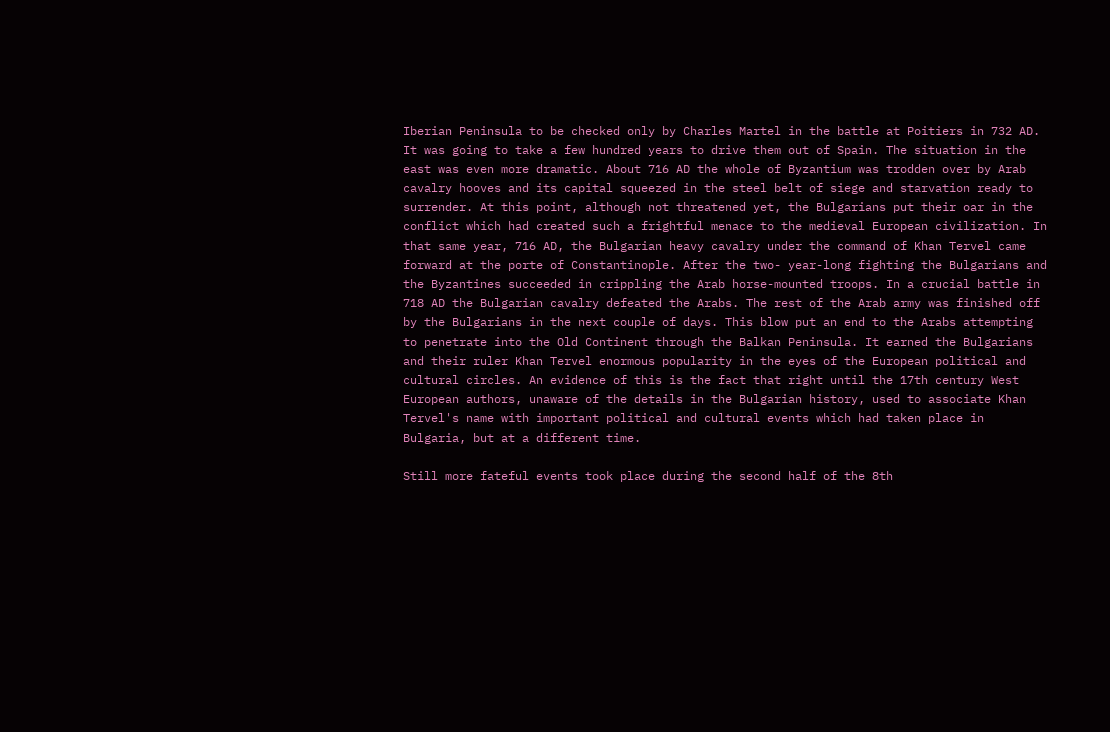Iberian Peninsula to be checked only by Charles Martel in the battle at Poitiers in 732 AD. It was going to take a few hundred years to drive them out of Spain. The situation in the east was even more dramatic. About 716 AD the whole of Byzantium was trodden over by Arab cavalry hooves and its capital squeezed in the steel belt of siege and starvation ready to surrender. At this point, although not threatened yet, the Bulgarians put their oar in the conflict which had created such a frightful menace to the medieval European civilization. In that same year, 716 AD, the Bulgarian heavy cavalry under the command of Khan Tervel came forward at the porte of Constantinople. After the two- year-long fighting the Bulgarians and the Byzantines succeeded in crippling the Arab horse-mounted troops. In a crucial battle in 718 AD the Bulgarian cavalry defeated the Arabs. The rest of the Arab army was finished off by the Bulgarians in the next couple of days. This blow put an end to the Arabs attempting to penetrate into the Old Continent through the Balkan Peninsula. It earned the Bulgarians and their ruler Khan Tervel enormous popularity in the eyes of the European political and cultural circles. An evidence of this is the fact that right until the 17th century West European authors, unaware of the details in the Bulgarian history, used to associate Khan Tervel's name with important political and cultural events which had taken place in Bulgaria, but at a different time.

Still more fateful events took place during the second half of the 8th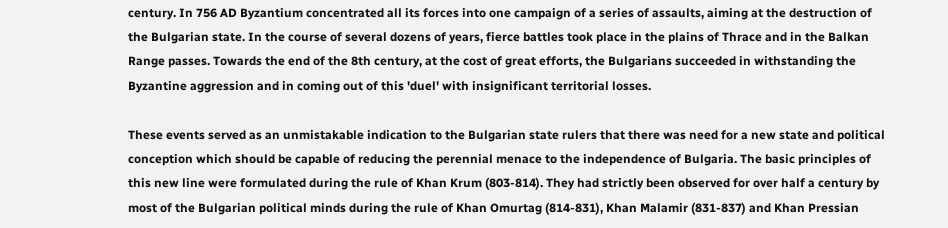century. In 756 AD Byzantium concentrated all its forces into one campaign of a series of assaults, aiming at the destruction of the Bulgarian state. In the course of several dozens of years, fierce battles took place in the plains of Thrace and in the Balkan Range passes. Towards the end of the 8th century, at the cost of great efforts, the Bulgarians succeeded in withstanding the Byzantine aggression and in coming out of this 'duel' with insignificant territorial losses.

These events served as an unmistakable indication to the Bulgarian state rulers that there was need for a new state and political conception which should be capable of reducing the perennial menace to the independence of Bulgaria. The basic principles of this new line were formulated during the rule of Khan Krum (803-814). They had strictly been observed for over half a century by most of the Bulgarian political minds during the rule of Khan Omurtag (814-831), Khan Malamir (831-837) and Khan Pressian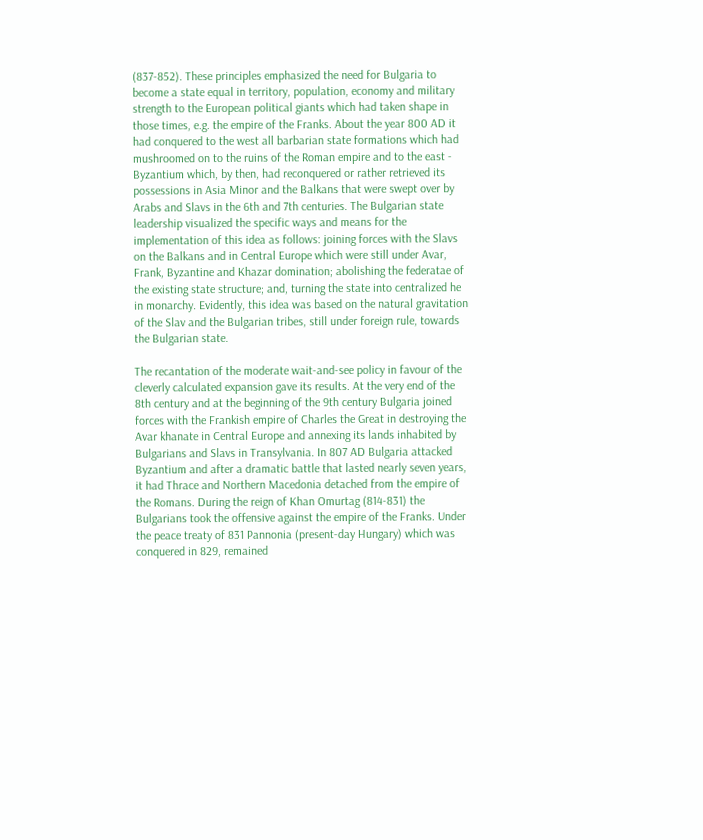(837-852). These principles emphasized the need for Bulgaria to become a state equal in territory, population, economy and military strength to the European political giants which had taken shape in those times, e.g. the empire of the Franks. About the year 800 AD it had conquered to the west all barbarian state formations which had mushroomed on to the ruins of the Roman empire and to the east - Byzantium which, by then, had reconquered or rather retrieved its possessions in Asia Minor and the Balkans that were swept over by Arabs and Slavs in the 6th and 7th centuries. The Bulgarian state leadership visualized the specific ways and means for the implementation of this idea as follows: joining forces with the Slavs on the Balkans and in Central Europe which were still under Avar, Frank, Byzantine and Khazar domination; abolishing the federatae of the existing state structure; and, turning the state into centralized he in monarchy. Evidently, this idea was based on the natural gravitation of the Slav and the Bulgarian tribes, still under foreign rule, towards the Bulgarian state.

The recantation of the moderate wait-and-see policy in favour of the cleverly calculated expansion gave its results. At the very end of the 8th century and at the beginning of the 9th century Bulgaria joined forces with the Frankish empire of Charles the Great in destroying the Avar khanate in Central Europe and annexing its lands inhabited by Bulgarians and Slavs in Transylvania. In 807 AD Bulgaria attacked Byzantium and after a dramatic battle that lasted nearly seven years, it had Thrace and Northern Macedonia detached from the empire of the Romans. During the reign of Khan Omurtag (814-831) the Bulgarians took the offensive against the empire of the Franks. Under the peace treaty of 831 Pannonia (present-day Hungary) which was conquered in 829, remained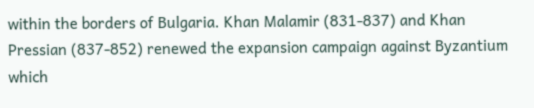within the borders of Bulgaria. Khan Malamir (831-837) and Khan Pressian (837-852) renewed the expansion campaign against Byzantium which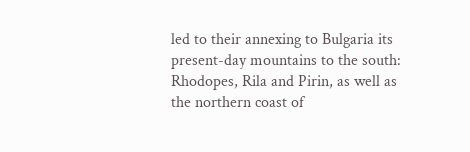led to their annexing to Bulgaria its present-day mountains to the south: Rhodopes, Rila and Pirin, as well as the northern coast of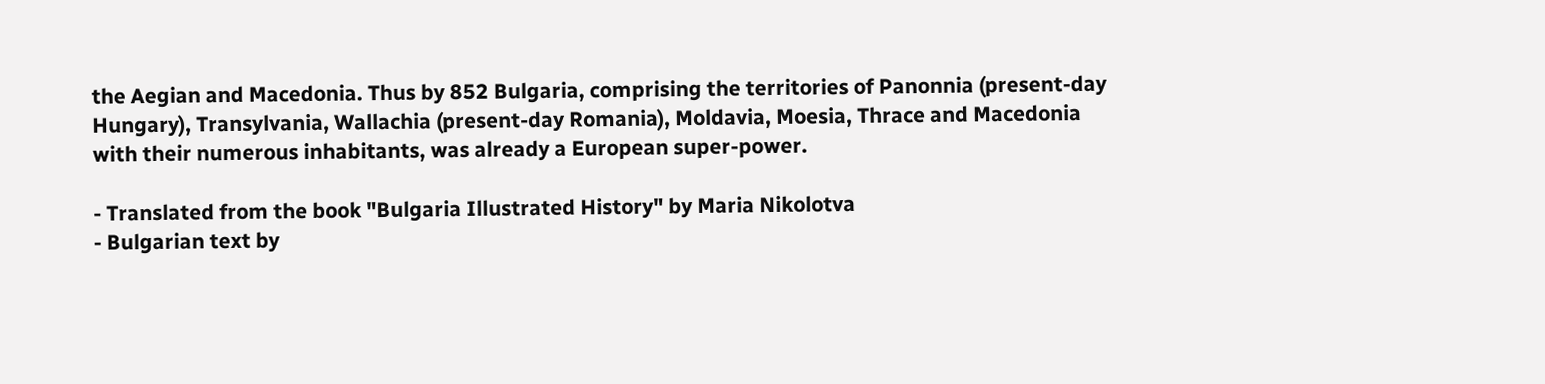the Aegian and Macedonia. Thus by 852 Bulgaria, comprising the territories of Panonnia (present-day Hungary), Transylvania, Wallachia (present-day Romania), Moldavia, Moesia, Thrace and Macedonia with their numerous inhabitants, was already a European super-power.

- Translated from the book "Bulgaria Illustrated History" by Maria Nikolotva
- Bulgarian text by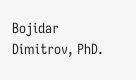Bojidar Dimitrov, PhD.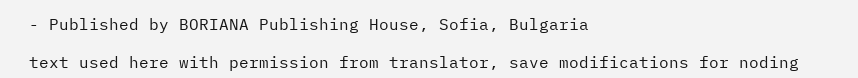- Published by BORIANA Publishing House, Sofia, Bulgaria

text used here with permission from translator, save modifications for noding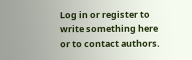Log in or register to write something here or to contact authors.